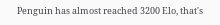Penguin has almost reached 3200 Elo, that's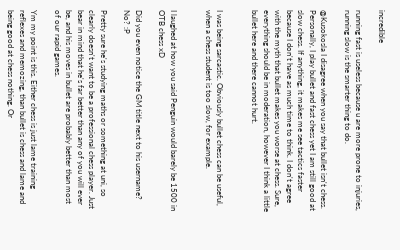incredible

running fast is useless because u are more prone to injuries, running slow is the smarter thing to do.

@Kusokosla I disagree when you say that bullet isn't chess. Personally, I play bullet and fast chess yet I am still good at slow chess. If anything, it makes me see tactics faster because I don't have as much time to think. I don't agree with the myth that bullet makes you worse at chess. Sure, everything should be in moderation, however I think a little bullet here and there cannot hurt.


I was being sarcastic. Obviously bullet chess can be useful, when a chess student is too slow, for example.


I laughed at how you said Penguin would barely be 1500 in OTB chess xD

Did you even notice the GM title next to his username? No? :P

Pretty sure he's studying maths or something at uni, so clearly doesn't want to be a professional chess player. Just bear in mind that he's far better than any of you will ever be, and his moves in bullet are probably better than most of our rapid games.

Ym my point is this. Either chess is just lame training reflexes and memozing, than bullet is chess and lame and being good at chess nothing. Or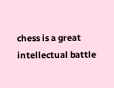chess is a great intellectual battle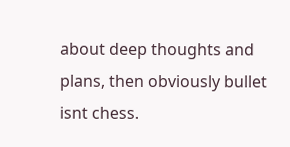about deep thoughts and plans, then obviously bullet isnt chess.